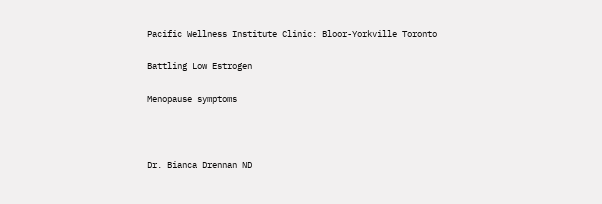Pacific Wellness Institute Clinic: Bloor-Yorkville Toronto

Battling Low Estrogen

Menopause symptoms



Dr. Bianca Drennan ND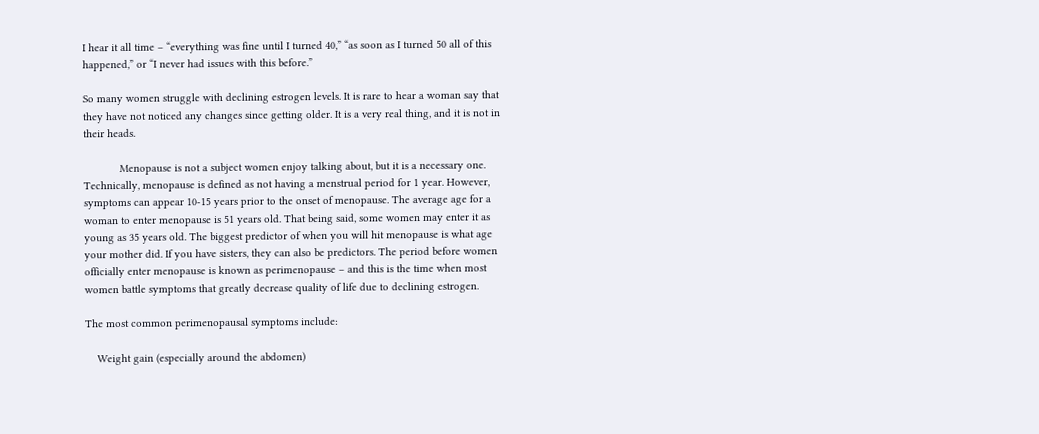I hear it all time – “everything was fine until I turned 40,” “as soon as I turned 50 all of this happened,” or “I never had issues with this before.”

So many women struggle with declining estrogen levels. It is rare to hear a woman say that they have not noticed any changes since getting older. It is a very real thing, and it is not in their heads.

            Menopause is not a subject women enjoy talking about, but it is a necessary one. Technically, menopause is defined as not having a menstrual period for 1 year. However, symptoms can appear 10-15 years prior to the onset of menopause. The average age for a woman to enter menopause is 51 years old. That being said, some women may enter it as young as 35 years old. The biggest predictor of when you will hit menopause is what age your mother did. If you have sisters, they can also be predictors. The period before women officially enter menopause is known as perimenopause – and this is the time when most women battle symptoms that greatly decrease quality of life due to declining estrogen.

The most common perimenopausal symptoms include:

    Weight gain (especially around the abdomen)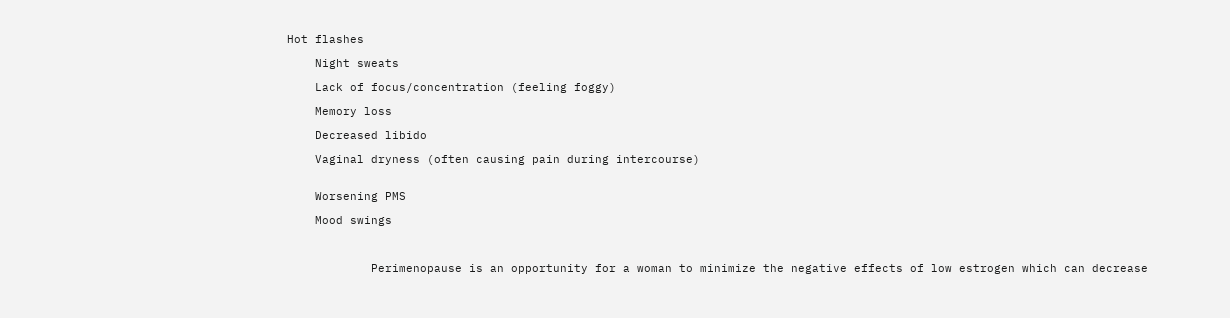Hot flashes

    Night sweats

    Lack of focus/concentration (feeling foggy)

    Memory loss

    Decreased libido

    Vaginal dryness (often causing pain during intercourse)


    Worsening PMS

    Mood swings



            Perimenopause is an opportunity for a woman to minimize the negative effects of low estrogen which can decrease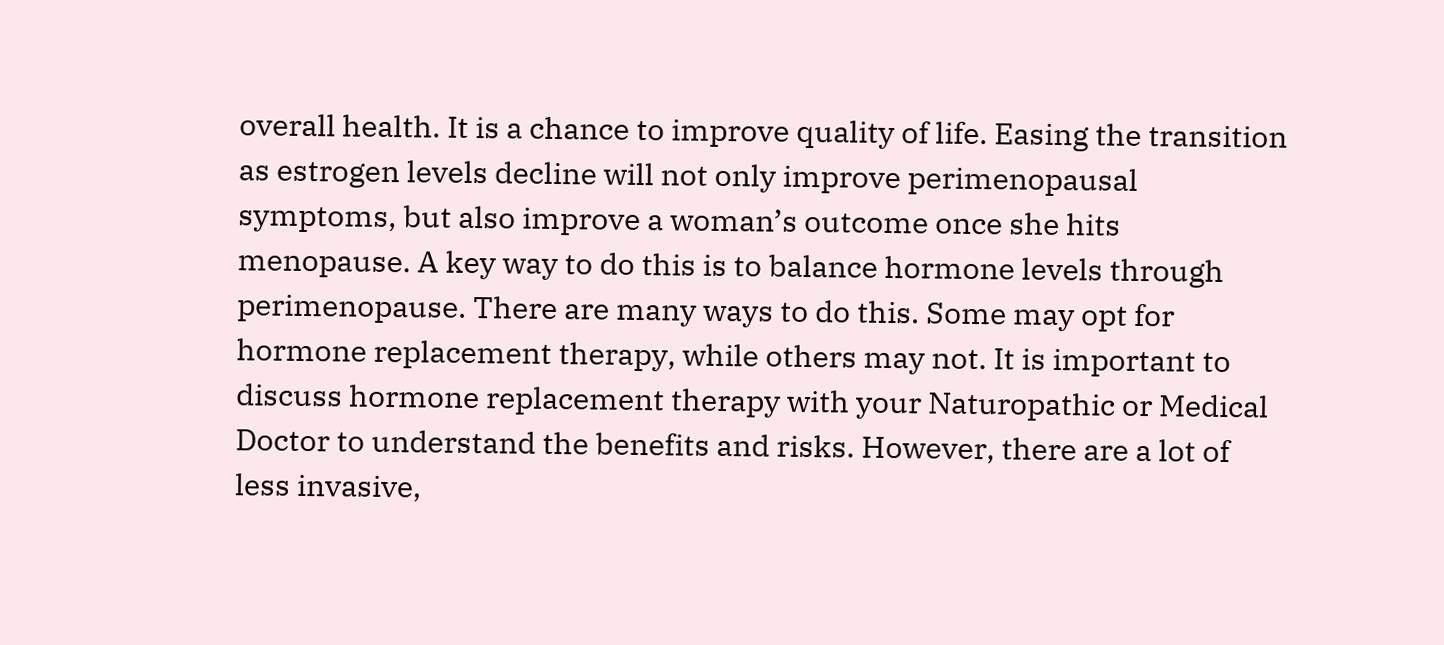overall health. It is a chance to improve quality of life. Easing the transition as estrogen levels decline will not only improve perimenopausal symptoms, but also improve a woman’s outcome once she hits menopause. A key way to do this is to balance hormone levels through perimenopause. There are many ways to do this. Some may opt for hormone replacement therapy, while others may not. It is important to discuss hormone replacement therapy with your Naturopathic or Medical Doctor to understand the benefits and risks. However, there are a lot of less invasive,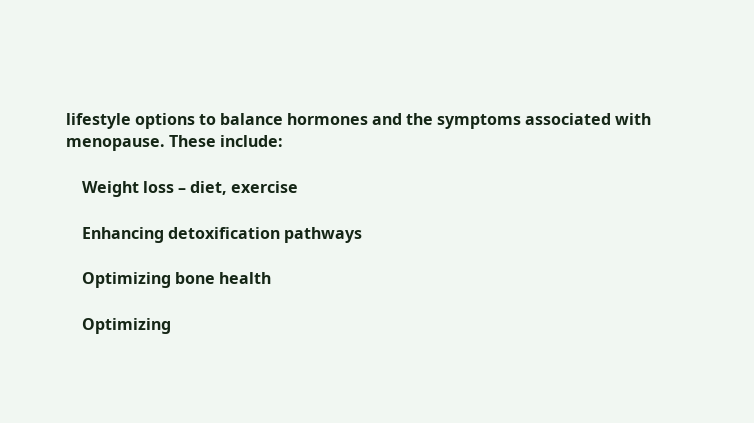lifestyle options to balance hormones and the symptoms associated with menopause. These include:

    Weight loss – diet, exercise

    Enhancing detoxification pathways

    Optimizing bone health

    Optimizing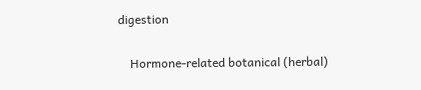digestion

    Hormone-related botanical (herbal)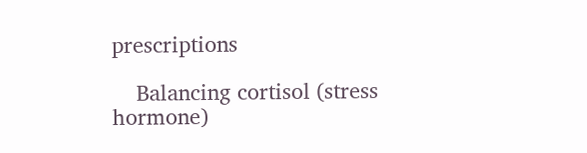prescriptions

    Balancing cortisol (stress hormone)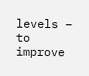levels – to improve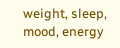weight, sleep, mood, energy